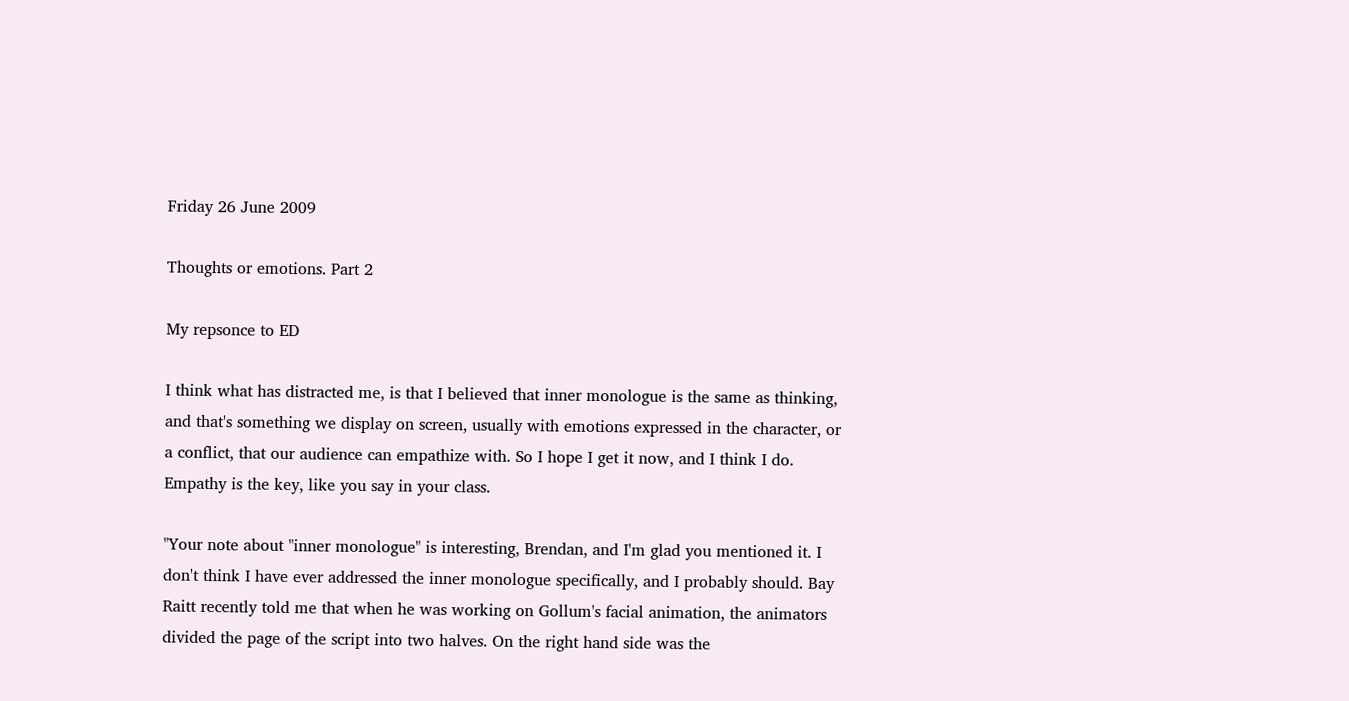Friday 26 June 2009

Thoughts or emotions. Part 2

My repsonce to ED

I think what has distracted me, is that I believed that inner monologue is the same as thinking, and that's something we display on screen, usually with emotions expressed in the character, or a conflict, that our audience can empathize with. So I hope I get it now, and I think I do. Empathy is the key, like you say in your class.

"Your note about "inner monologue" is interesting, Brendan, and I'm glad you mentioned it. I don't think I have ever addressed the inner monologue specifically, and I probably should. Bay Raitt recently told me that when he was working on Gollum's facial animation, the animators divided the page of the script into two halves. On the right hand side was the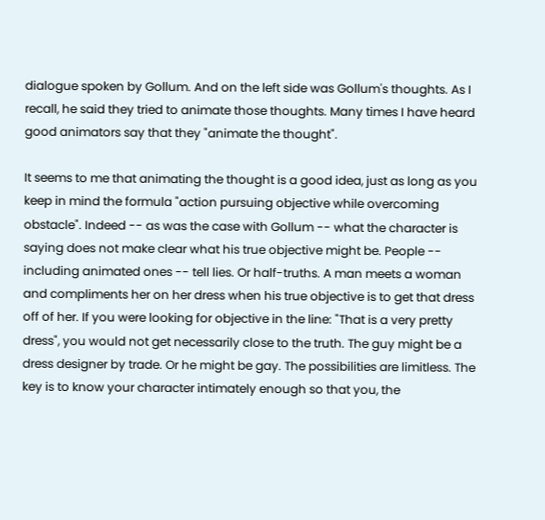dialogue spoken by Gollum. And on the left side was Gollum's thoughts. As I recall, he said they tried to animate those thoughts. Many times I have heard good animators say that they "animate the thought".

It seems to me that animating the thought is a good idea, just as long as you keep in mind the formula "action pursuing objective while overcoming obstacle". Indeed -- as was the case with Gollum -- what the character is saying does not make clear what his true objective might be. People -- including animated ones -- tell lies. Or half-truths. A man meets a woman and compliments her on her dress when his true objective is to get that dress off of her. If you were looking for objective in the line: "That is a very pretty dress", you would not get necessarily close to the truth. The guy might be a dress designer by trade. Or he might be gay. The possibilities are limitless. The key is to know your character intimately enough so that you, the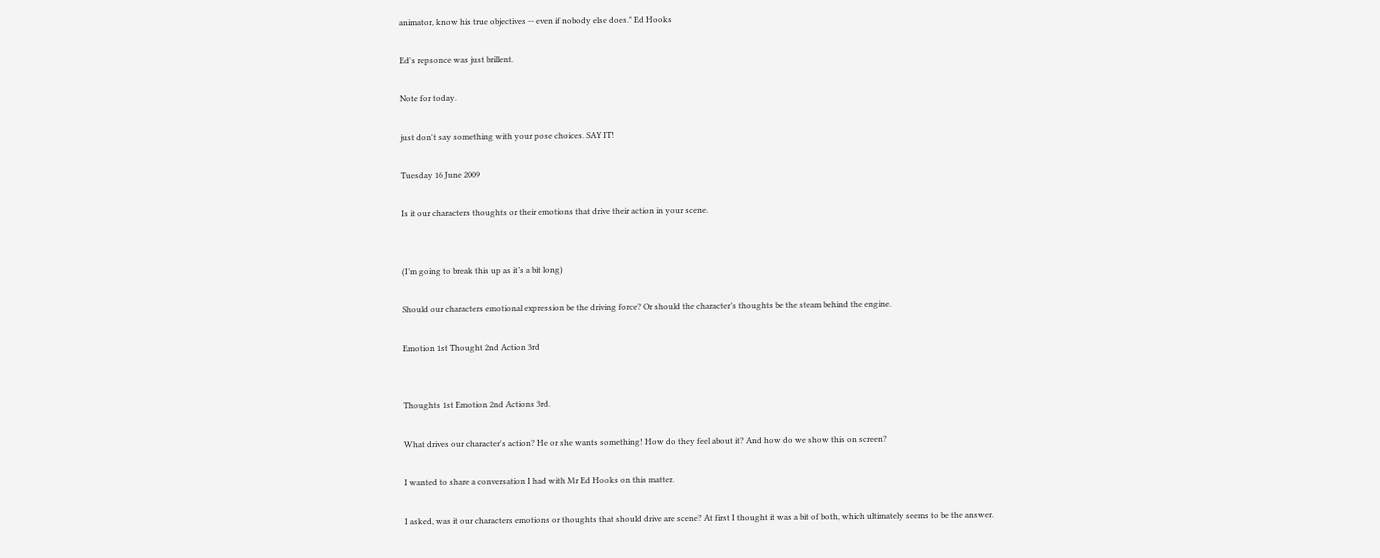animator, know his true objectives -- even if nobody else does." Ed Hooks

Ed's repsonce was just brillent.

Note for today.

just don't say something with your pose choices. SAY IT!

Tuesday 16 June 2009

Is it our characters thoughts or their emotions that drive their action in your scene.


(I’m going to break this up as it’s a bit long)

Should our characters emotional expression be the driving force? Or should the character’s thoughts be the steam behind the engine.

Emotion 1st Thought 2nd Action 3rd


Thoughts 1st Emotion 2nd Actions 3rd.

What drives our character's action? He or she wants something! How do they feel about it? And how do we show this on screen?

I wanted to share a conversation I had with Mr Ed Hooks on this matter.

I asked, was it our characters emotions or thoughts that should drive are scene? At first I thought it was a bit of both, which ultimately seems to be the answer.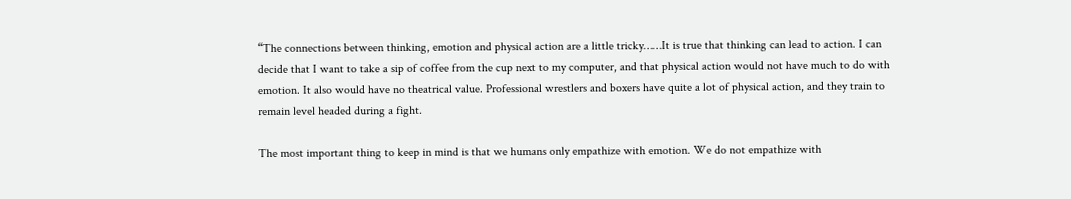“The connections between thinking, emotion and physical action are a little tricky……It is true that thinking can lead to action. I can decide that I want to take a sip of coffee from the cup next to my computer, and that physical action would not have much to do with emotion. It also would have no theatrical value. Professional wrestlers and boxers have quite a lot of physical action, and they train to remain level headed during a fight.

The most important thing to keep in mind is that we humans only empathize with emotion. We do not empathize with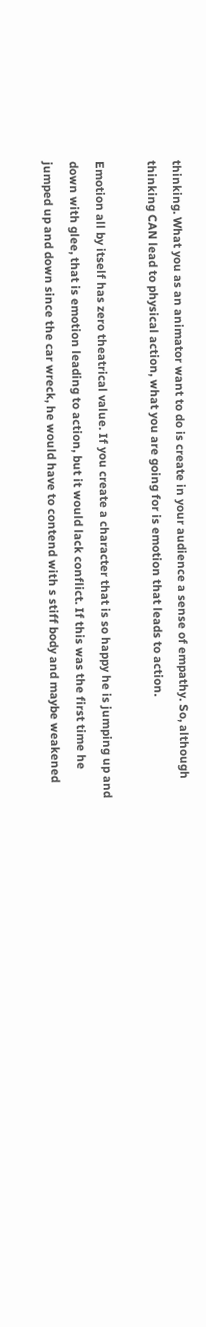thinking. What you as an animator want to do is create in your audience a sense of empathy. So, although thinking CAN lead to physical action, what you are going for is emotion that leads to action.

Emotion all by itself has zero theatrical value. If you create a character that is so happy he is jumping up and down with glee, that is emotion leading to action, but it would lack conflict. If this was the first time he jumped up and down since the car wreck, he would have to contend with s stiff body and maybe weakened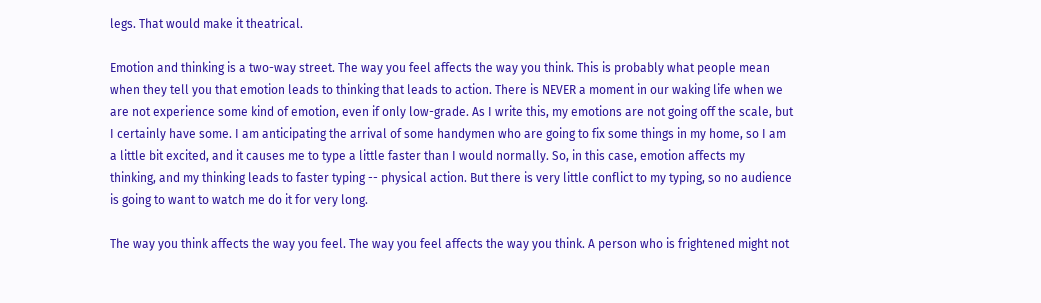legs. That would make it theatrical.

Emotion and thinking is a two-way street. The way you feel affects the way you think. This is probably what people mean when they tell you that emotion leads to thinking that leads to action. There is NEVER a moment in our waking life when we are not experience some kind of emotion, even if only low-grade. As I write this, my emotions are not going off the scale, but I certainly have some. I am anticipating the arrival of some handymen who are going to fix some things in my home, so I am a little bit excited, and it causes me to type a little faster than I would normally. So, in this case, emotion affects my thinking, and my thinking leads to faster typing -- physical action. But there is very little conflict to my typing, so no audience is going to want to watch me do it for very long.

The way you think affects the way you feel. The way you feel affects the way you think. A person who is frightened might not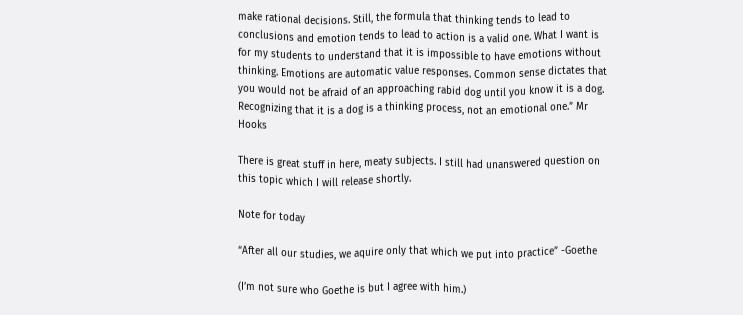make rational decisions. Still, the formula that thinking tends to lead to conclusions and emotion tends to lead to action is a valid one. What I want is for my students to understand that it is impossible to have emotions without thinking. Emotions are automatic value responses. Common sense dictates that you would not be afraid of an approaching rabid dog until you know it is a dog. Recognizing that it is a dog is a thinking process, not an emotional one.” Mr Hooks

There is great stuff in here, meaty subjects. I still had unanswered question on this topic which I will release shortly.

Note for today

“After all our studies, we aquire only that which we put into practice” -Goethe

(I’m not sure who Goethe is but I agree with him.)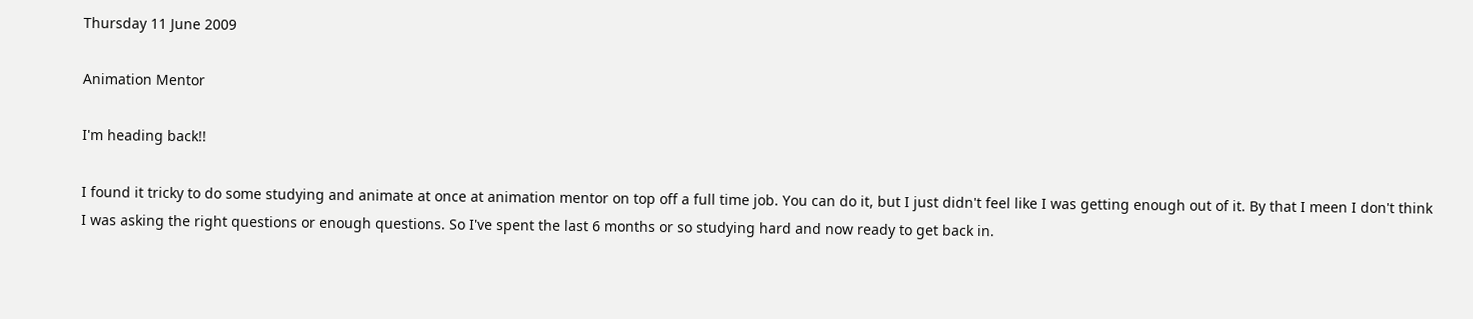Thursday 11 June 2009

Animation Mentor

I'm heading back!!

I found it tricky to do some studying and animate at once at animation mentor on top off a full time job. You can do it, but I just didn't feel like I was getting enough out of it. By that I meen I don't think I was asking the right questions or enough questions. So I've spent the last 6 months or so studying hard and now ready to get back in.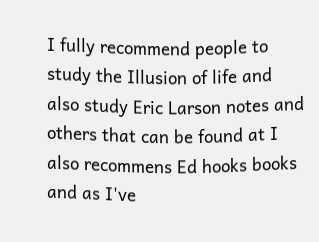I fully recommend people to study the Illusion of life and also study Eric Larson notes and others that can be found at I also recommens Ed hooks books and as I've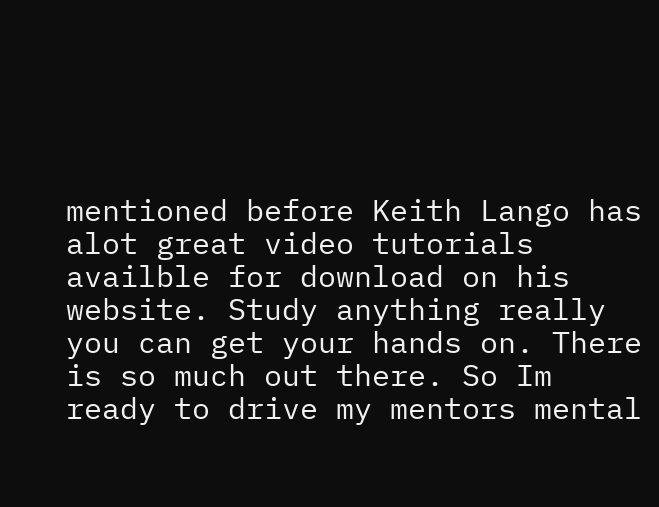mentioned before Keith Lango has alot great video tutorials availble for download on his website. Study anything really you can get your hands on. There is so much out there. So Im ready to drive my mentors mental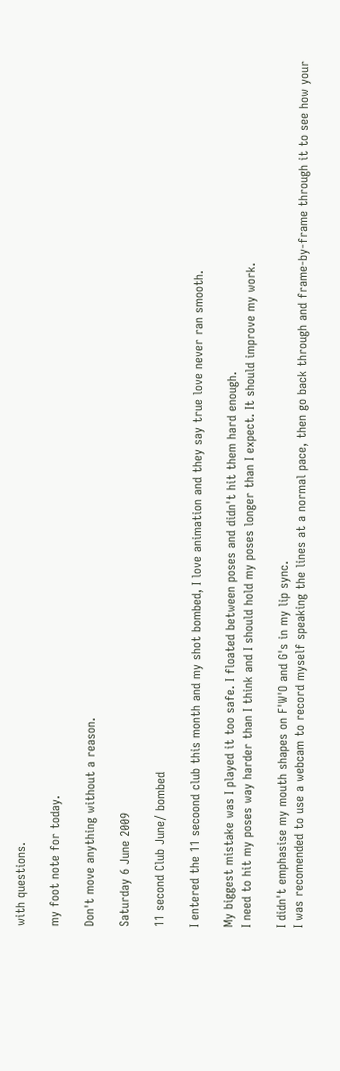with questions.

my foot note for today.

Don't move anything without a reason.

Saturday 6 June 2009

11 second Club June/ bombed

I entered the 11 secoond club this month and my shot bombed, I love animation and they say true love never ran smooth.

My biggest mistake was I played it too safe. I floated between poses and didn't hit them hard enough.
I need to hit my poses way harder than I think and I should hold my poses longer than I expect. It should improve my work.

I didn't emphasise my mouth shapes on F'W'O and G's in my lip sync.
I was recomended to use a webcam to record myself speaking the lines at a normal pace, then go back through and frame-by-frame through it to see how your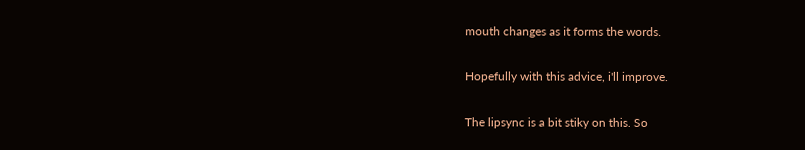mouth changes as it forms the words.

Hopefully with this advice, i'll improve.

The lipsync is a bit stiky on this. So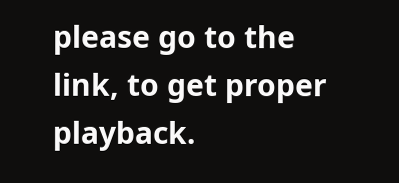please go to the link, to get proper playback.